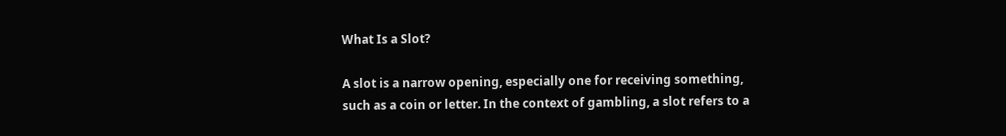What Is a Slot?

A slot is a narrow opening, especially one for receiving something, such as a coin or letter. In the context of gambling, a slot refers to a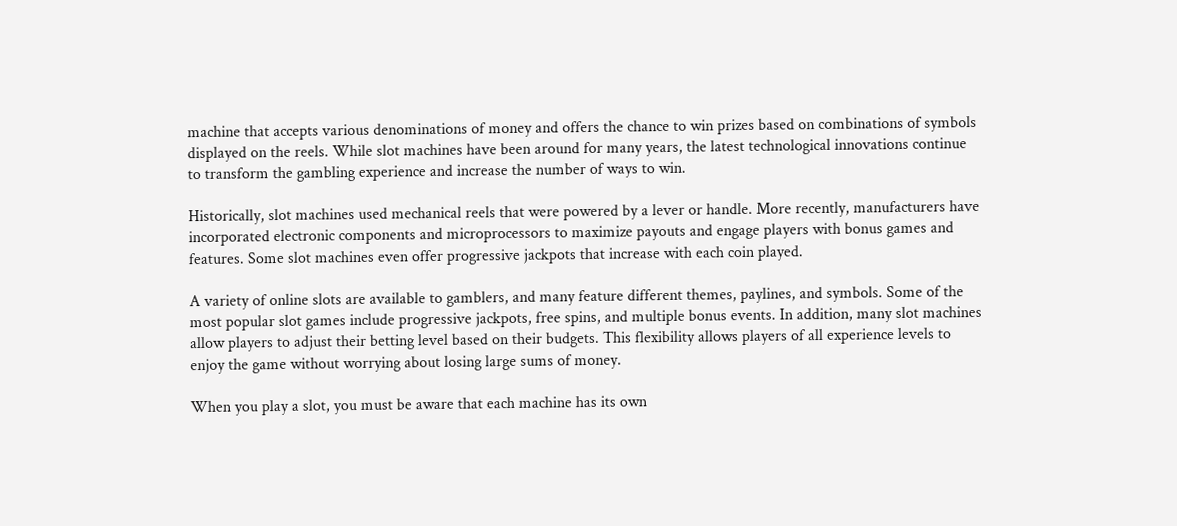machine that accepts various denominations of money and offers the chance to win prizes based on combinations of symbols displayed on the reels. While slot machines have been around for many years, the latest technological innovations continue to transform the gambling experience and increase the number of ways to win.

Historically, slot machines used mechanical reels that were powered by a lever or handle. More recently, manufacturers have incorporated electronic components and microprocessors to maximize payouts and engage players with bonus games and features. Some slot machines even offer progressive jackpots that increase with each coin played.

A variety of online slots are available to gamblers, and many feature different themes, paylines, and symbols. Some of the most popular slot games include progressive jackpots, free spins, and multiple bonus events. In addition, many slot machines allow players to adjust their betting level based on their budgets. This flexibility allows players of all experience levels to enjoy the game without worrying about losing large sums of money.

When you play a slot, you must be aware that each machine has its own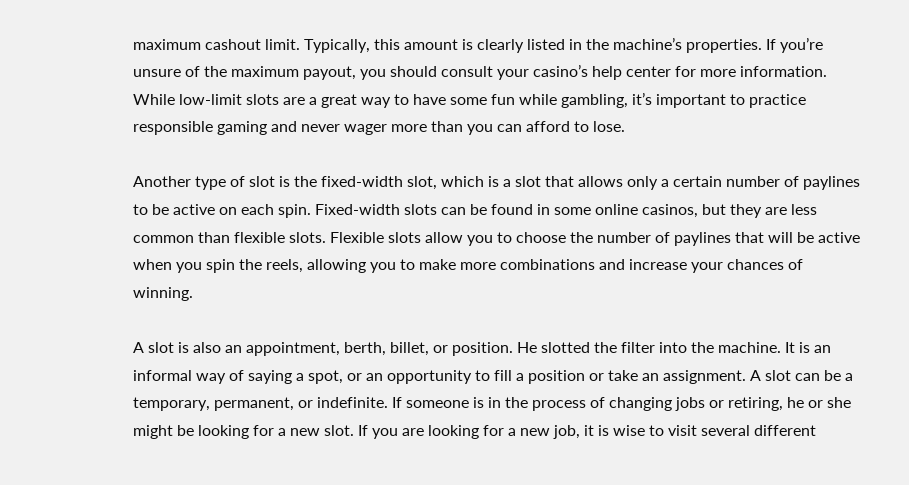maximum cashout limit. Typically, this amount is clearly listed in the machine’s properties. If you’re unsure of the maximum payout, you should consult your casino’s help center for more information. While low-limit slots are a great way to have some fun while gambling, it’s important to practice responsible gaming and never wager more than you can afford to lose.

Another type of slot is the fixed-width slot, which is a slot that allows only a certain number of paylines to be active on each spin. Fixed-width slots can be found in some online casinos, but they are less common than flexible slots. Flexible slots allow you to choose the number of paylines that will be active when you spin the reels, allowing you to make more combinations and increase your chances of winning.

A slot is also an appointment, berth, billet, or position. He slotted the filter into the machine. It is an informal way of saying a spot, or an opportunity to fill a position or take an assignment. A slot can be a temporary, permanent, or indefinite. If someone is in the process of changing jobs or retiring, he or she might be looking for a new slot. If you are looking for a new job, it is wise to visit several different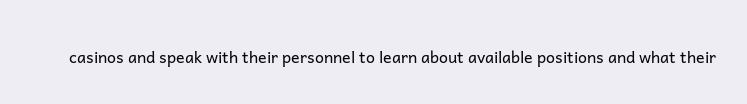casinos and speak with their personnel to learn about available positions and what their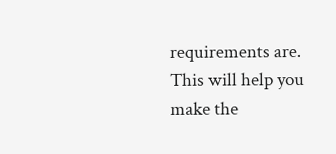requirements are. This will help you make the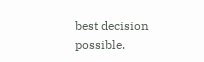best decision possible.